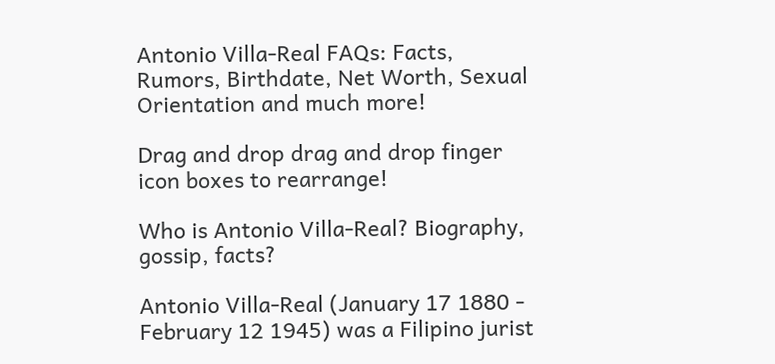Antonio Villa-Real FAQs: Facts, Rumors, Birthdate, Net Worth, Sexual Orientation and much more!

Drag and drop drag and drop finger icon boxes to rearrange!

Who is Antonio Villa-Real? Biography, gossip, facts?

Antonio Villa-Real (January 17 1880 - February 12 1945) was a Filipino jurist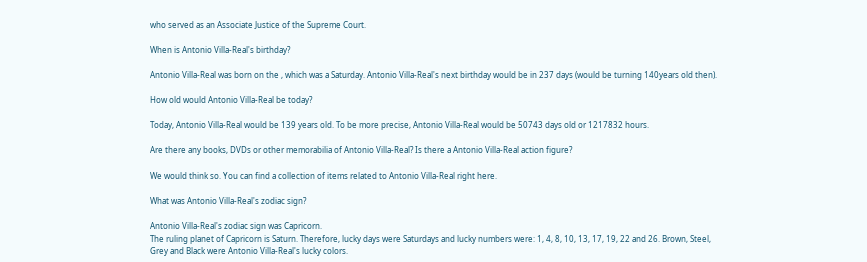who served as an Associate Justice of the Supreme Court.

When is Antonio Villa-Real's birthday?

Antonio Villa-Real was born on the , which was a Saturday. Antonio Villa-Real's next birthday would be in 237 days (would be turning 140years old then).

How old would Antonio Villa-Real be today?

Today, Antonio Villa-Real would be 139 years old. To be more precise, Antonio Villa-Real would be 50743 days old or 1217832 hours.

Are there any books, DVDs or other memorabilia of Antonio Villa-Real? Is there a Antonio Villa-Real action figure?

We would think so. You can find a collection of items related to Antonio Villa-Real right here.

What was Antonio Villa-Real's zodiac sign?

Antonio Villa-Real's zodiac sign was Capricorn.
The ruling planet of Capricorn is Saturn. Therefore, lucky days were Saturdays and lucky numbers were: 1, 4, 8, 10, 13, 17, 19, 22 and 26. Brown, Steel, Grey and Black were Antonio Villa-Real's lucky colors.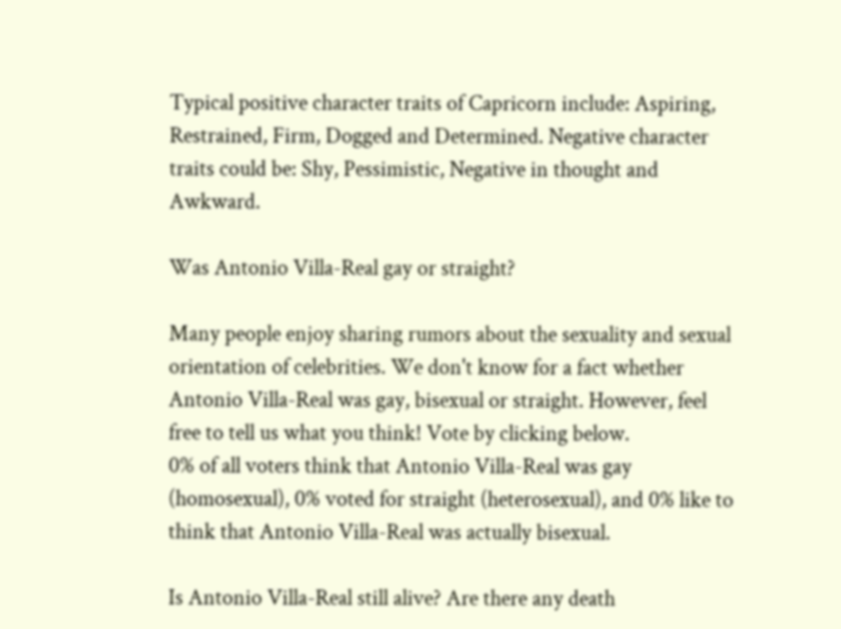Typical positive character traits of Capricorn include: Aspiring, Restrained, Firm, Dogged and Determined. Negative character traits could be: Shy, Pessimistic, Negative in thought and Awkward.

Was Antonio Villa-Real gay or straight?

Many people enjoy sharing rumors about the sexuality and sexual orientation of celebrities. We don't know for a fact whether Antonio Villa-Real was gay, bisexual or straight. However, feel free to tell us what you think! Vote by clicking below.
0% of all voters think that Antonio Villa-Real was gay (homosexual), 0% voted for straight (heterosexual), and 0% like to think that Antonio Villa-Real was actually bisexual.

Is Antonio Villa-Real still alive? Are there any death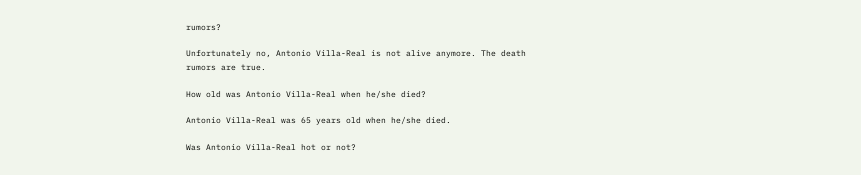rumors?

Unfortunately no, Antonio Villa-Real is not alive anymore. The death rumors are true.

How old was Antonio Villa-Real when he/she died?

Antonio Villa-Real was 65 years old when he/she died.

Was Antonio Villa-Real hot or not?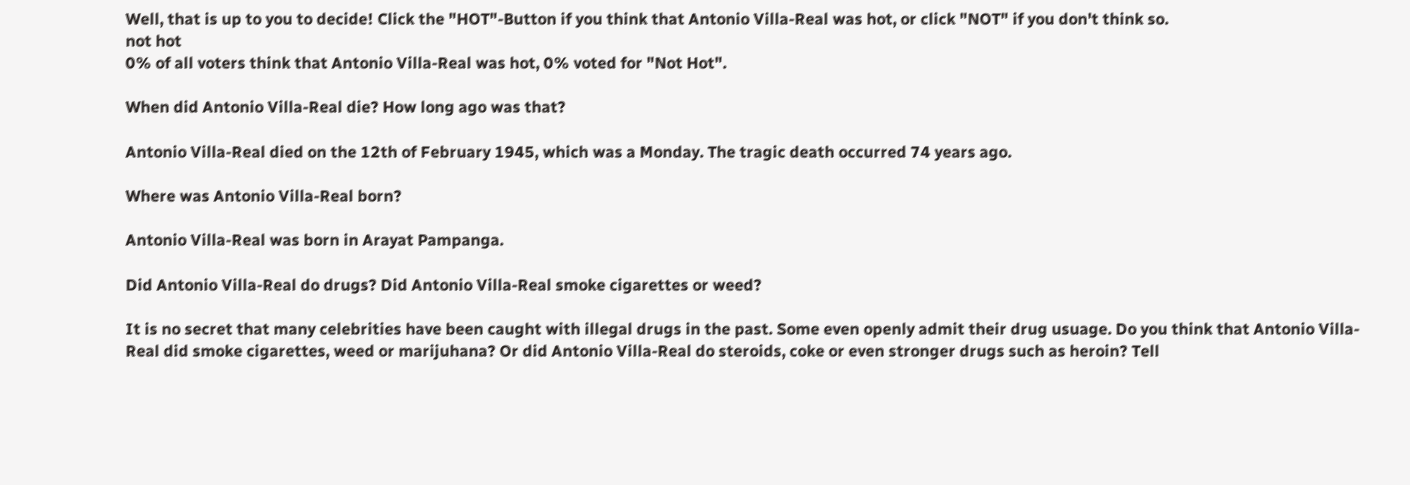Well, that is up to you to decide! Click the "HOT"-Button if you think that Antonio Villa-Real was hot, or click "NOT" if you don't think so.
not hot
0% of all voters think that Antonio Villa-Real was hot, 0% voted for "Not Hot".

When did Antonio Villa-Real die? How long ago was that?

Antonio Villa-Real died on the 12th of February 1945, which was a Monday. The tragic death occurred 74 years ago.

Where was Antonio Villa-Real born?

Antonio Villa-Real was born in Arayat Pampanga.

Did Antonio Villa-Real do drugs? Did Antonio Villa-Real smoke cigarettes or weed?

It is no secret that many celebrities have been caught with illegal drugs in the past. Some even openly admit their drug usuage. Do you think that Antonio Villa-Real did smoke cigarettes, weed or marijuhana? Or did Antonio Villa-Real do steroids, coke or even stronger drugs such as heroin? Tell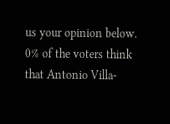us your opinion below.
0% of the voters think that Antonio Villa-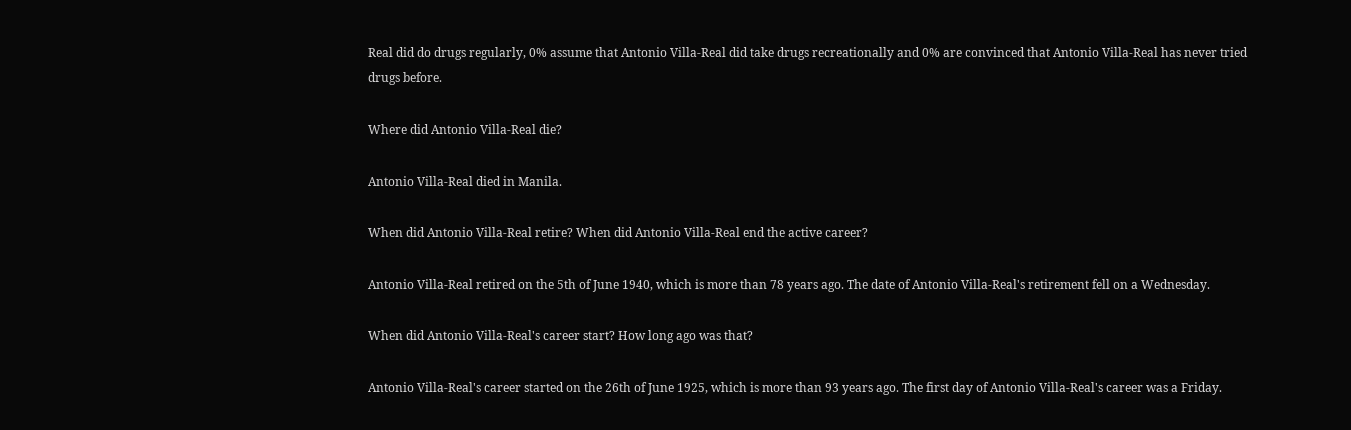Real did do drugs regularly, 0% assume that Antonio Villa-Real did take drugs recreationally and 0% are convinced that Antonio Villa-Real has never tried drugs before.

Where did Antonio Villa-Real die?

Antonio Villa-Real died in Manila.

When did Antonio Villa-Real retire? When did Antonio Villa-Real end the active career?

Antonio Villa-Real retired on the 5th of June 1940, which is more than 78 years ago. The date of Antonio Villa-Real's retirement fell on a Wednesday.

When did Antonio Villa-Real's career start? How long ago was that?

Antonio Villa-Real's career started on the 26th of June 1925, which is more than 93 years ago. The first day of Antonio Villa-Real's career was a Friday.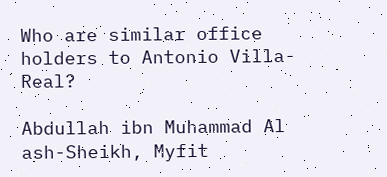Who are similar office holders to Antonio Villa-Real?

Abdullah ibn Muhammad Al ash-Sheikh, Myfit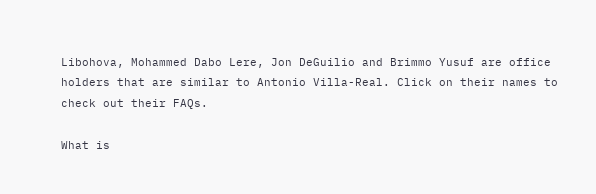Libohova, Mohammed Dabo Lere, Jon DeGuilio and Brimmo Yusuf are office holders that are similar to Antonio Villa-Real. Click on their names to check out their FAQs.

What is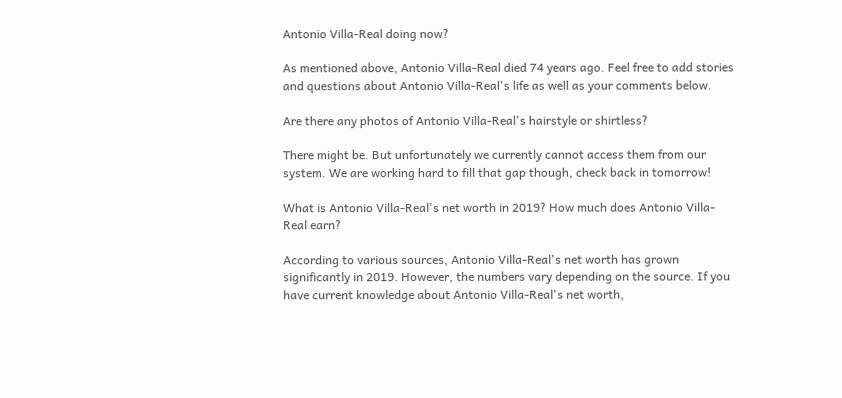Antonio Villa-Real doing now?

As mentioned above, Antonio Villa-Real died 74 years ago. Feel free to add stories and questions about Antonio Villa-Real's life as well as your comments below.

Are there any photos of Antonio Villa-Real's hairstyle or shirtless?

There might be. But unfortunately we currently cannot access them from our system. We are working hard to fill that gap though, check back in tomorrow!

What is Antonio Villa-Real's net worth in 2019? How much does Antonio Villa-Real earn?

According to various sources, Antonio Villa-Real's net worth has grown significantly in 2019. However, the numbers vary depending on the source. If you have current knowledge about Antonio Villa-Real's net worth,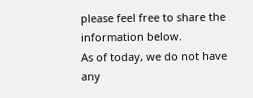please feel free to share the information below.
As of today, we do not have any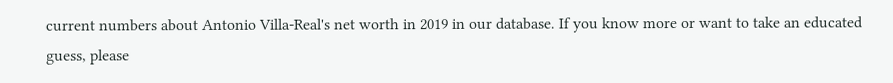current numbers about Antonio Villa-Real's net worth in 2019 in our database. If you know more or want to take an educated guess, please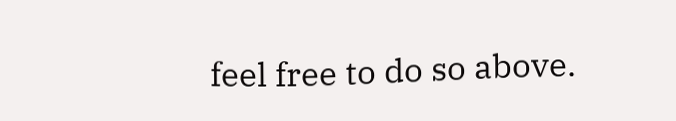feel free to do so above.